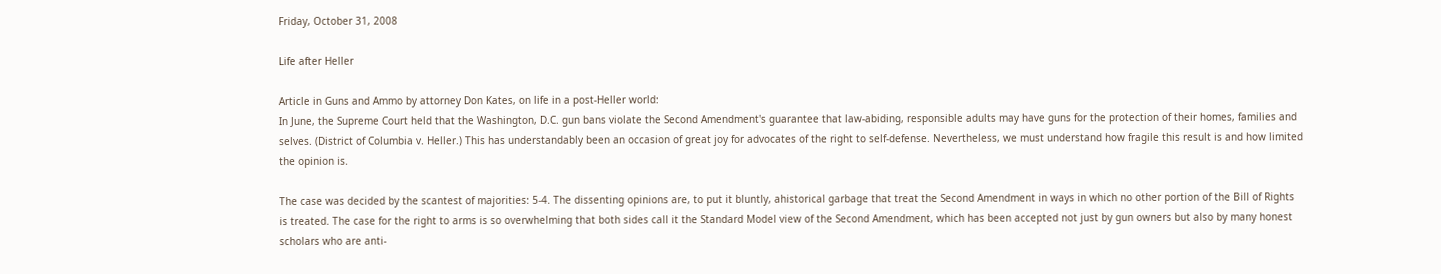Friday, October 31, 2008

Life after Heller

Article in Guns and Ammo by attorney Don Kates, on life in a post-Heller world:
In June, the Supreme Court held that the Washington, D.C. gun bans violate the Second Amendment's guarantee that law-abiding, responsible adults may have guns for the protection of their homes, families and selves. (District of Columbia v. Heller.) This has understandably been an occasion of great joy for advocates of the right to self-defense. Nevertheless, we must understand how fragile this result is and how limited the opinion is.

The case was decided by the scantest of majorities: 5-4. The dissenting opinions are, to put it bluntly, ahistorical garbage that treat the Second Amendment in ways in which no other portion of the Bill of Rights is treated. The case for the right to arms is so overwhelming that both sides call it the Standard Model view of the Second Amendment, which has been accepted not just by gun owners but also by many honest scholars who are anti-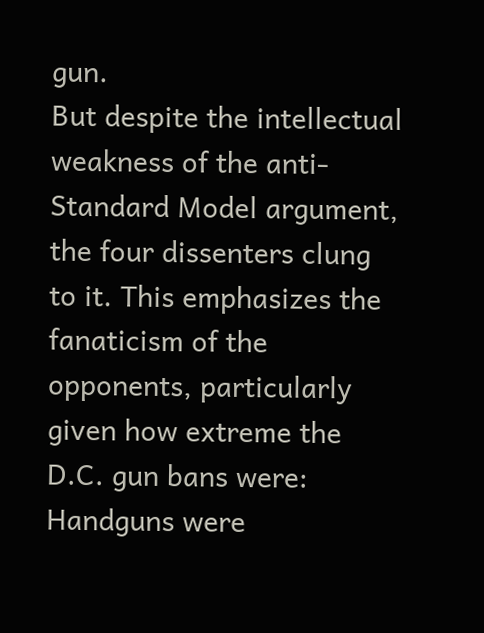gun.
But despite the intellectual weakness of the anti-Standard Model argument, the four dissenters clung to it. This emphasizes the fanaticism of the opponents, particularly given how extreme the D.C. gun bans were: Handguns were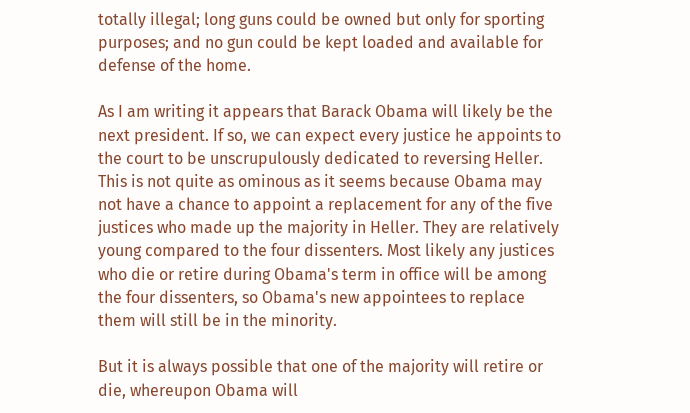totally illegal; long guns could be owned but only for sporting purposes; and no gun could be kept loaded and available for defense of the home.

As I am writing it appears that Barack Obama will likely be the next president. If so, we can expect every justice he appoints to the court to be unscrupulously dedicated to reversing Heller. This is not quite as ominous as it seems because Obama may not have a chance to appoint a replacement for any of the five justices who made up the majority in Heller. They are relatively young compared to the four dissenters. Most likely any justices who die or retire during Obama's term in office will be among the four dissenters, so Obama's new appointees to replace them will still be in the minority.

But it is always possible that one of the majority will retire or die, whereupon Obama will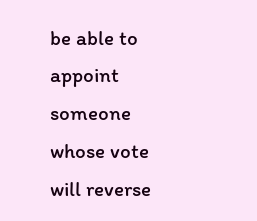be able to appoint someone whose vote will reverse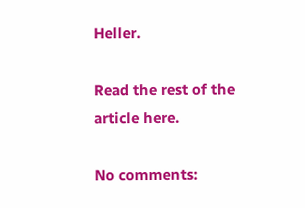Heller.

Read the rest of the article here.

No comments: